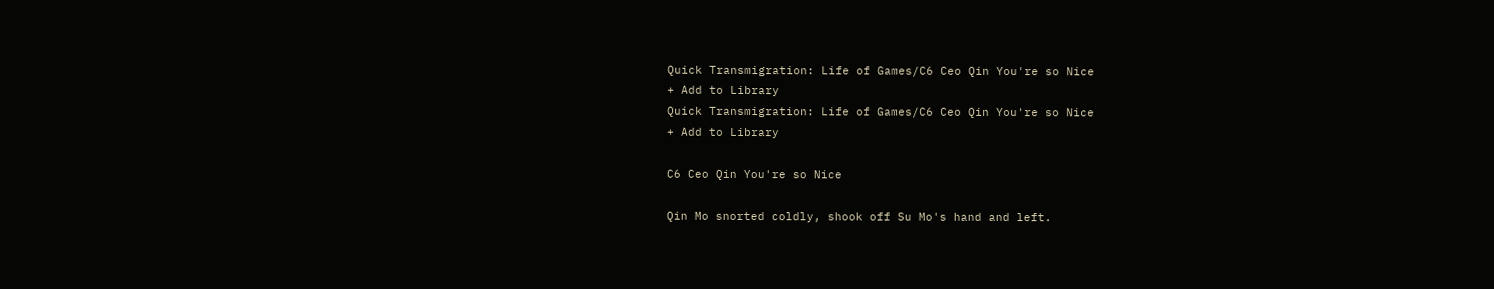Quick Transmigration: Life of Games/C6 Ceo Qin You're so Nice
+ Add to Library
Quick Transmigration: Life of Games/C6 Ceo Qin You're so Nice
+ Add to Library

C6 Ceo Qin You're so Nice

Qin Mo snorted coldly, shook off Su Mo's hand and left.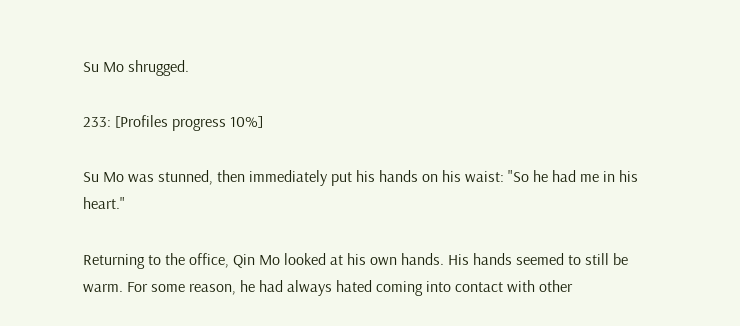Su Mo shrugged.

233: [Profiles progress 10%]

Su Mo was stunned, then immediately put his hands on his waist: "So he had me in his heart."

Returning to the office, Qin Mo looked at his own hands. His hands seemed to still be warm. For some reason, he had always hated coming into contact with other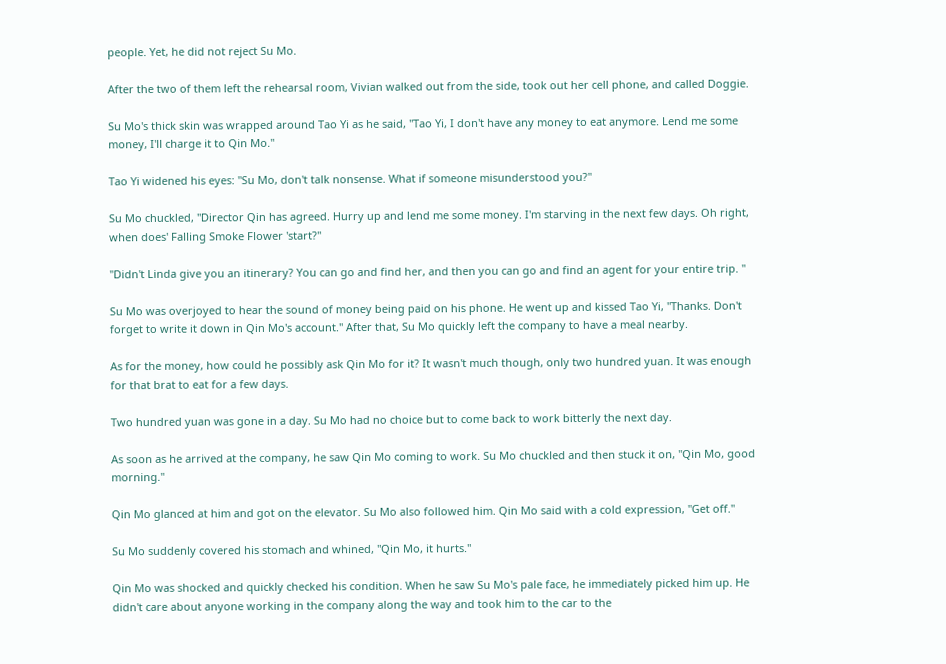people. Yet, he did not reject Su Mo.

After the two of them left the rehearsal room, Vivian walked out from the side, took out her cell phone, and called Doggie.

Su Mo's thick skin was wrapped around Tao Yi as he said, "Tao Yi, I don't have any money to eat anymore. Lend me some money, I'll charge it to Qin Mo."

Tao Yi widened his eyes: "Su Mo, don't talk nonsense. What if someone misunderstood you?"

Su Mo chuckled, "Director Qin has agreed. Hurry up and lend me some money. I'm starving in the next few days. Oh right, when does' Falling Smoke Flower 'start?"

"Didn't Linda give you an itinerary? You can go and find her, and then you can go and find an agent for your entire trip. "

Su Mo was overjoyed to hear the sound of money being paid on his phone. He went up and kissed Tao Yi, "Thanks. Don't forget to write it down in Qin Mo's account." After that, Su Mo quickly left the company to have a meal nearby.

As for the money, how could he possibly ask Qin Mo for it? It wasn't much though, only two hundred yuan. It was enough for that brat to eat for a few days.

Two hundred yuan was gone in a day. Su Mo had no choice but to come back to work bitterly the next day.

As soon as he arrived at the company, he saw Qin Mo coming to work. Su Mo chuckled and then stuck it on, "Qin Mo, good morning."

Qin Mo glanced at him and got on the elevator. Su Mo also followed him. Qin Mo said with a cold expression, "Get off."

Su Mo suddenly covered his stomach and whined, "Qin Mo, it hurts."

Qin Mo was shocked and quickly checked his condition. When he saw Su Mo's pale face, he immediately picked him up. He didn't care about anyone working in the company along the way and took him to the car to the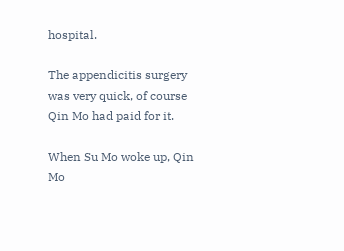hospital.

The appendicitis surgery was very quick, of course Qin Mo had paid for it.

When Su Mo woke up, Qin Mo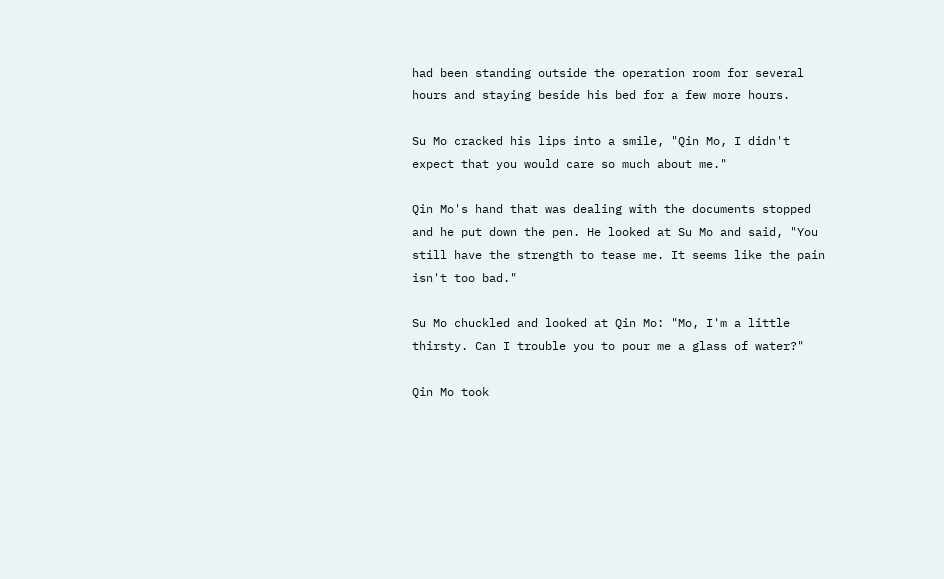had been standing outside the operation room for several hours and staying beside his bed for a few more hours.

Su Mo cracked his lips into a smile, "Qin Mo, I didn't expect that you would care so much about me."

Qin Mo's hand that was dealing with the documents stopped and he put down the pen. He looked at Su Mo and said, "You still have the strength to tease me. It seems like the pain isn't too bad."

Su Mo chuckled and looked at Qin Mo: "Mo, I'm a little thirsty. Can I trouble you to pour me a glass of water?"

Qin Mo took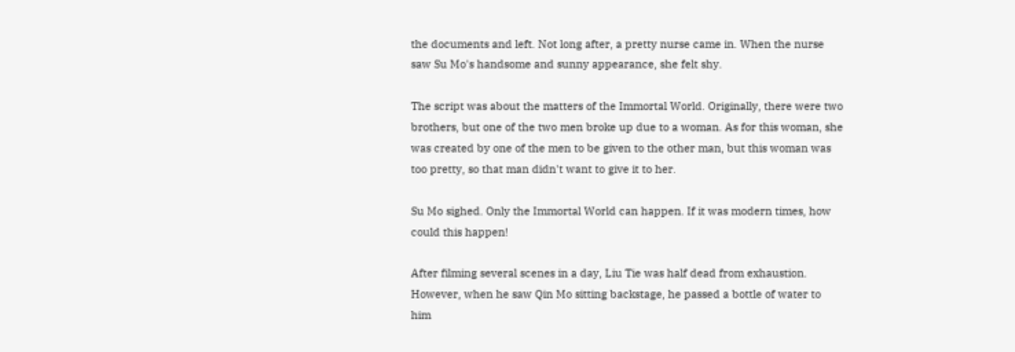the documents and left. Not long after, a pretty nurse came in. When the nurse saw Su Mo's handsome and sunny appearance, she felt shy.

The script was about the matters of the Immortal World. Originally, there were two brothers, but one of the two men broke up due to a woman. As for this woman, she was created by one of the men to be given to the other man, but this woman was too pretty, so that man didn't want to give it to her.

Su Mo sighed. Only the Immortal World can happen. If it was modern times, how could this happen!

After filming several scenes in a day, Liu Tie was half dead from exhaustion. However, when he saw Qin Mo sitting backstage, he passed a bottle of water to him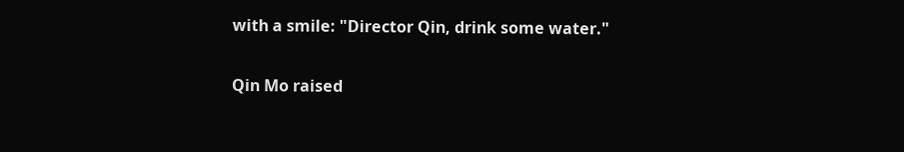with a smile: "Director Qin, drink some water."

Qin Mo raised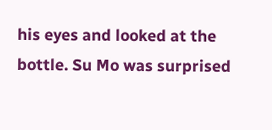his eyes and looked at the bottle. Su Mo was surprised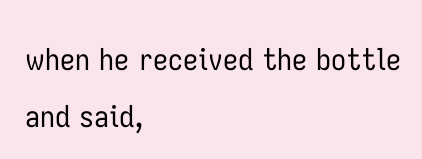when he received the bottle and said,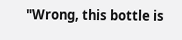"Wrong, this bottle is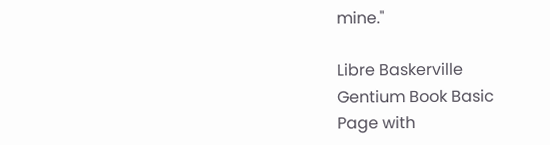mine."

Libre Baskerville
Gentium Book Basic
Page with